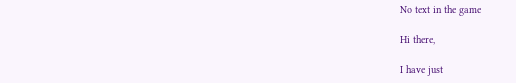No text in the game

Hi there,

I have just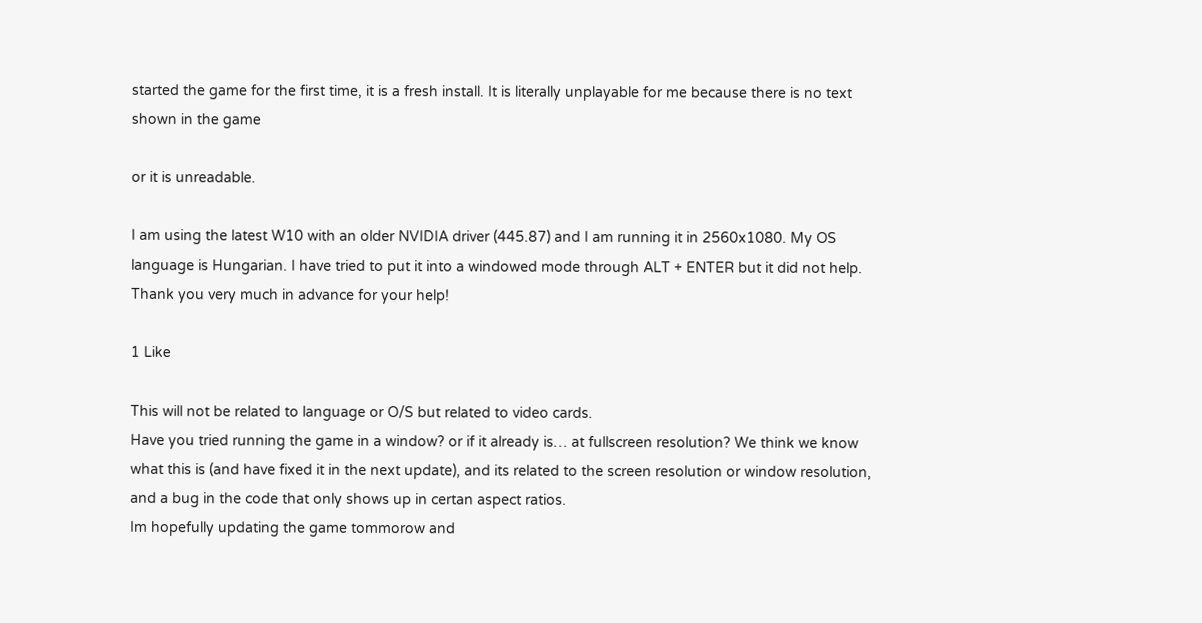started the game for the first time, it is a fresh install. It is literally unplayable for me because there is no text shown in the game

or it is unreadable.

I am using the latest W10 with an older NVIDIA driver (445.87) and I am running it in 2560x1080. My OS language is Hungarian. I have tried to put it into a windowed mode through ALT + ENTER but it did not help. Thank you very much in advance for your help!

1 Like

This will not be related to language or O/S but related to video cards.
Have you tried running the game in a window? or if it already is… at fullscreen resolution? We think we know what this is (and have fixed it in the next update), and its related to the screen resolution or window resolution, and a bug in the code that only shows up in certan aspect ratios.
Im hopefully updating the game tommorow and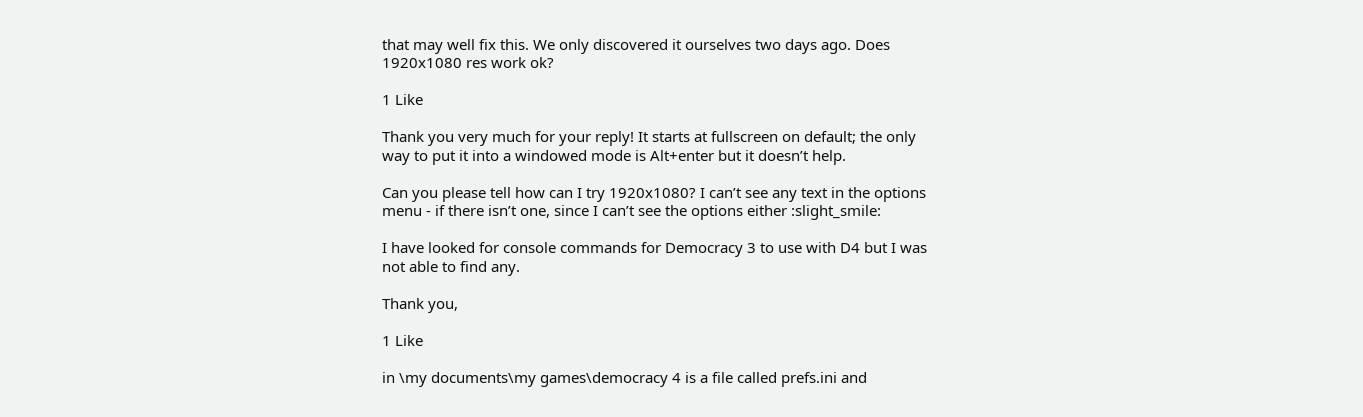that may well fix this. We only discovered it ourselves two days ago. Does 1920x1080 res work ok?

1 Like

Thank you very much for your reply! It starts at fullscreen on default; the only way to put it into a windowed mode is Alt+enter but it doesn’t help.

Can you please tell how can I try 1920x1080? I can’t see any text in the options menu - if there isn’t one, since I can’t see the options either :slight_smile:

I have looked for console commands for Democracy 3 to use with D4 but I was not able to find any.

Thank you,

1 Like

in \my documents\my games\democracy 4 is a file called prefs.ini and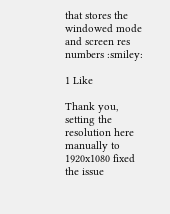that stores the windowed mode and screen res numbers :smiley:

1 Like

Thank you, setting the resolution here manually to 1920x1080 fixed the issue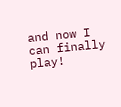and now I can finally play!